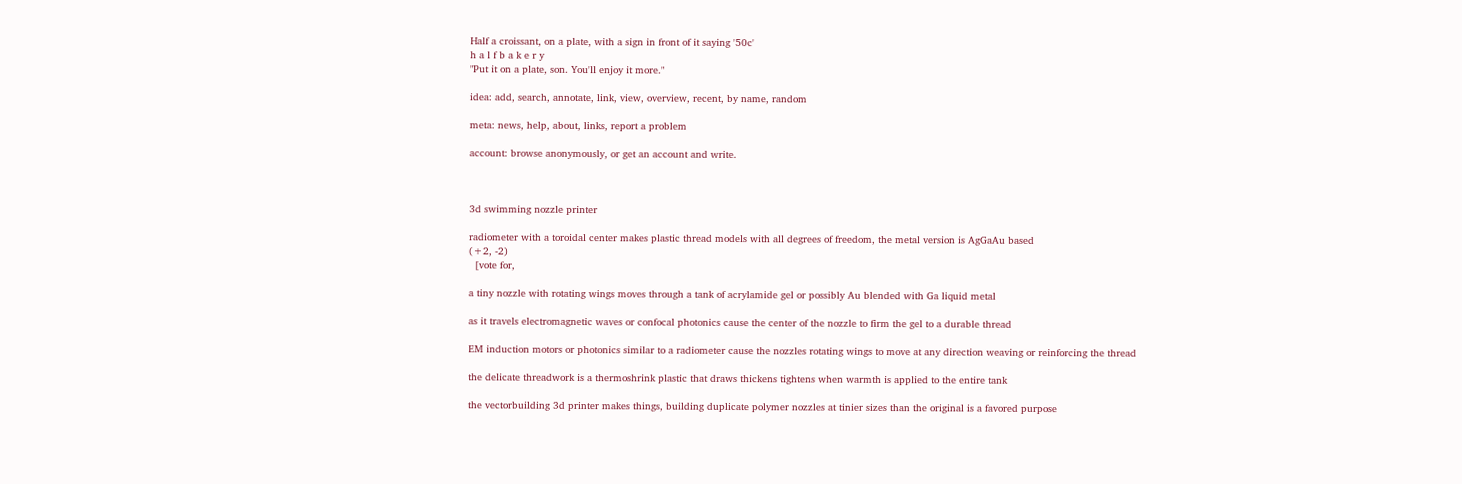Half a croissant, on a plate, with a sign in front of it saying '50c'
h a l f b a k e r y
"Put it on a plate, son. You'll enjoy it more."

idea: add, search, annotate, link, view, overview, recent, by name, random

meta: news, help, about, links, report a problem

account: browse anonymously, or get an account and write.



3d swimming nozzle printer

radiometer with a toroidal center makes plastic thread models with all degrees of freedom, the metal version is AgGaAu based
(+2, -2)
  [vote for,

a tiny nozzle with rotating wings moves through a tank of acrylamide gel or possibly Au blended with Ga liquid metal

as it travels electromagnetic waves or confocal photonics cause the center of the nozzle to firm the gel to a durable thread

EM induction motors or photonics similar to a radiometer cause the nozzles rotating wings to move at any direction weaving or reinforcing the thread

the delicate threadwork is a thermoshrink plastic that draws thickens tightens when warmth is applied to the entire tank

the vectorbuilding 3d printer makes things, building duplicate polymer nozzles at tinier sizes than the original is a favored purpose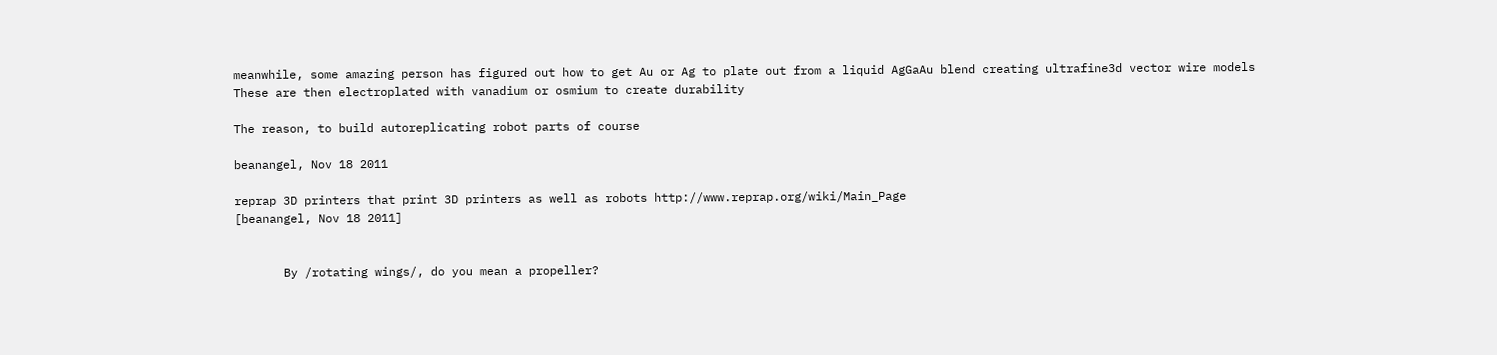meanwhile, some amazing person has figured out how to get Au or Ag to plate out from a liquid AgGaAu blend creating ultrafine3d vector wire models These are then electroplated with vanadium or osmium to create durability

The reason, to build autoreplicating robot parts of course

beanangel, Nov 18 2011

reprap 3D printers that print 3D printers as well as robots http://www.reprap.org/wiki/Main_Page
[beanangel, Nov 18 2011]


       By /rotating wings/, do you mean a propeller?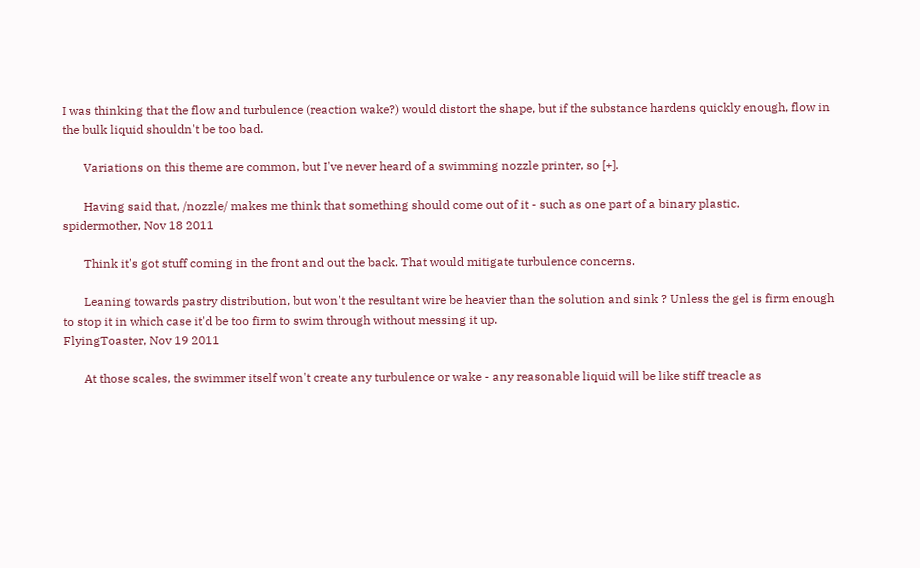I was thinking that the flow and turbulence (reaction wake?) would distort the shape, but if the substance hardens quickly enough, flow in the bulk liquid shouldn't be too bad.

       Variations on this theme are common, but I've never heard of a swimming nozzle printer, so [+].

       Having said that, /nozzle/ makes me think that something should come out of it - such as one part of a binary plastic.
spidermother, Nov 18 2011

       Think it's got stuff coming in the front and out the back. That would mitigate turbulence concerns.

       Leaning towards pastry distribution, but won't the resultant wire be heavier than the solution and sink ? Unless the gel is firm enough to stop it in which case it'd be too firm to swim through without messing it up.
FlyingToaster, Nov 19 2011

       At those scales, the swimmer itself won't create any turbulence or wake - any reasonable liquid will be like stiff treacle as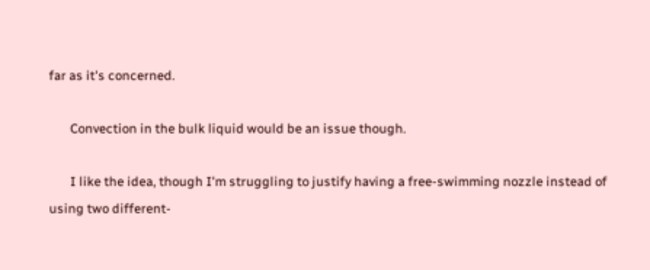far as it's concerned.

       Convection in the bulk liquid would be an issue though.

       I like the idea, though I'm struggling to justify having a free-swimming nozzle instead of using two different-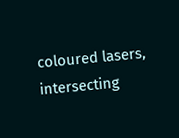coloured lasers, intersecting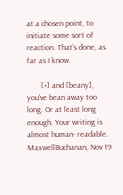at a chosen point, to initiate some sort of reaction. That's done, as far as I know.

       [+] and [beany], you've bean away too long. Or at least long enough. Your writing is almost human- readable.
MaxwellBuchanan, Nov 19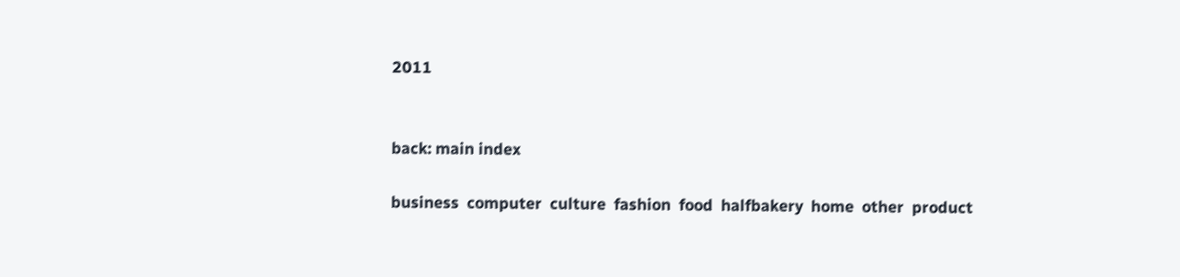2011


back: main index

business  computer  culture  fashion  food  halfbakery  home  other  product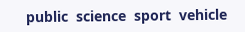public  science  sport  vehicle